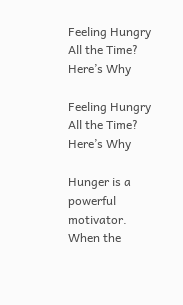Feeling Hungry All the Time? Here’s Why

Feeling Hungry All the Time? Here’s Why

Hunger is a powerful motivator. When the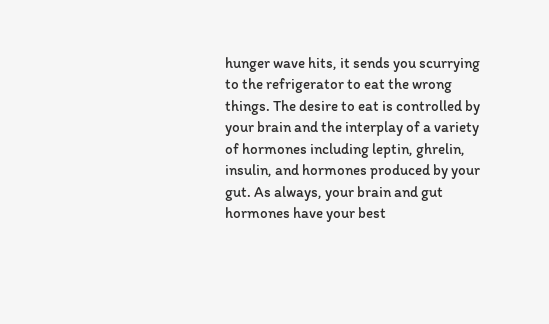hunger wave hits, it sends you scurrying to the refrigerator to eat the wrong things. The desire to eat is controlled by your brain and the interplay of a variety of hormones including leptin, ghrelin, insulin, and hormones produced by your gut. As always, your brain and gut hormones have your best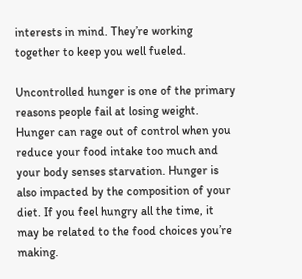interests in mind. They’re working together to keep you well fueled.

Uncontrolled hunger is one of the primary reasons people fail at losing weight. Hunger can rage out of control when you reduce your food intake too much and your body senses starvation. Hunger is also impacted by the composition of your diet. If you feel hungry all the time, it may be related to the food choices you’re making.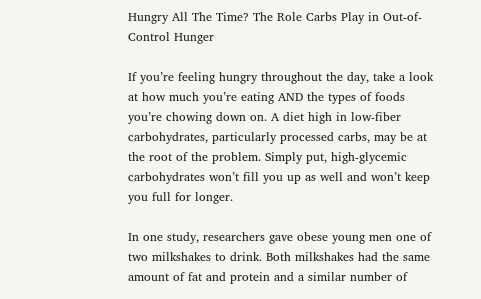Hungry All The Time? The Role Carbs Play in Out-of-Control Hunger

If you’re feeling hungry throughout the day, take a look at how much you’re eating AND the types of foods you’re chowing down on. A diet high in low-fiber carbohydrates, particularly processed carbs, may be at the root of the problem. Simply put, high-glycemic carbohydrates won’t fill you up as well and won’t keep you full for longer.

In one study, researchers gave obese young men one of two milkshakes to drink. Both milkshakes had the same amount of fat and protein and a similar number of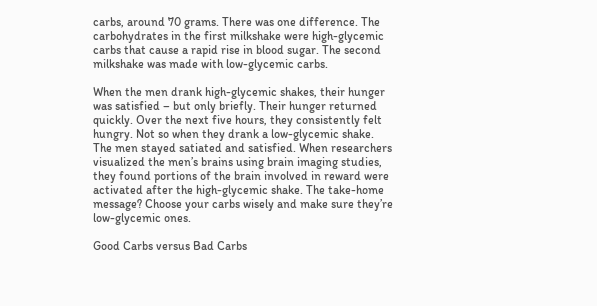carbs, around 70 grams. There was one difference. The carbohydrates in the first milkshake were high-glycemic carbs that cause a rapid rise in blood sugar. The second milkshake was made with low-glycemic carbs.

When the men drank high-glycemic shakes, their hunger was satisfied – but only briefly. Their hunger returned quickly. Over the next five hours, they consistently felt hungry. Not so when they drank a low-glycemic shake. The men stayed satiated and satisfied. When researchers visualized the men’s brains using brain imaging studies, they found portions of the brain involved in reward were activated after the high-glycemic shake. The take-home message? Choose your carbs wisely and make sure they’re low-glycemic ones.

Good Carbs versus Bad Carbs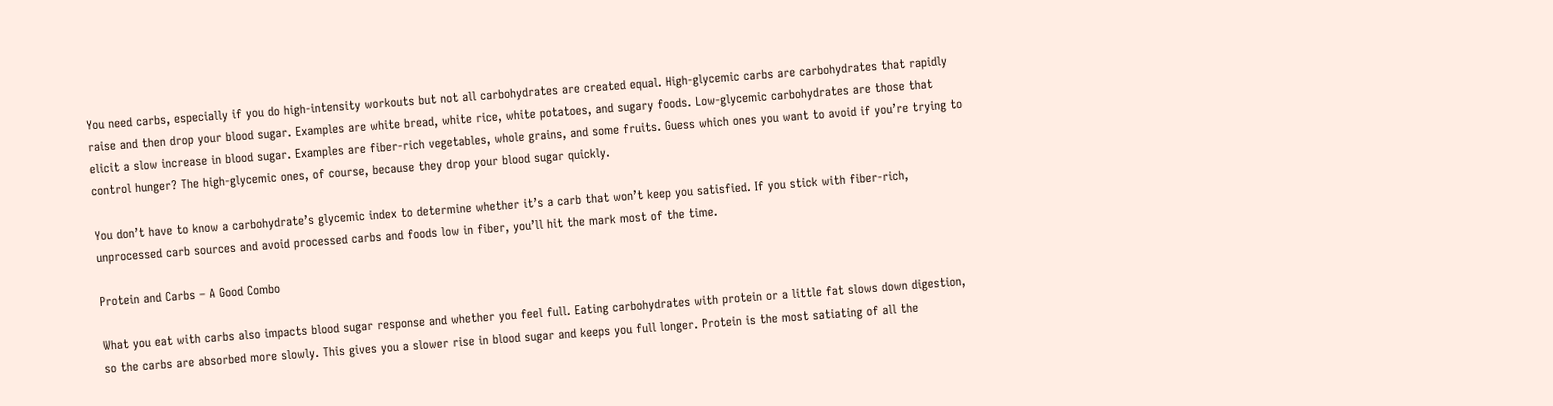You need carbs, especially if you do high-intensity workouts but not all carbohydrates are created equal. High-glycemic carbs are carbohydrates that rapidly raise and then drop your blood sugar. Examples are white bread, white rice, white potatoes, and sugary foods. Low-glycemic carbohydrates are those that elicit a slow increase in blood sugar. Examples are fiber-rich vegetables, whole grains, and some fruits. Guess which ones you want to avoid if you’re trying to control hunger? The high-glycemic ones, of course, because they drop your blood sugar quickly.

You don’t have to know a carbohydrate’s glycemic index to determine whether it’s a carb that won’t keep you satisfied. If you stick with fiber-rich, unprocessed carb sources and avoid processed carbs and foods low in fiber, you’ll hit the mark most of the time.

Protein and Carbs – A Good Combo

What you eat with carbs also impacts blood sugar response and whether you feel full. Eating carbohydrates with protein or a little fat slows down digestion, so the carbs are absorbed more slowly. This gives you a slower rise in blood sugar and keeps you full longer. Protein is the most satiating of all the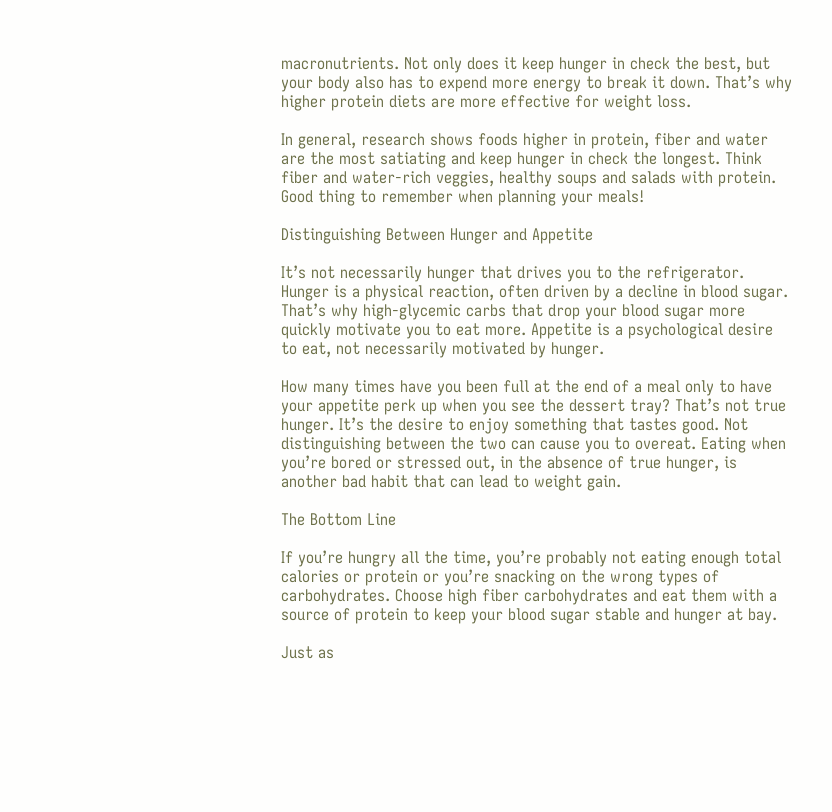macronutrients. Not only does it keep hunger in check the best, but your body also has to expend more energy to break it down. That’s why higher protein diets are more effective for weight loss.

In general, research shows foods higher in protein, fiber and water are the most satiating and keep hunger in check the longest. Think fiber and water-rich veggies, healthy soups and salads with protein. Good thing to remember when planning your meals!

Distinguishing Between Hunger and Appetite

It’s not necessarily hunger that drives you to the refrigerator. Hunger is a physical reaction, often driven by a decline in blood sugar. That’s why high-glycemic carbs that drop your blood sugar more quickly motivate you to eat more. Appetite is a psychological desire to eat, not necessarily motivated by hunger.

How many times have you been full at the end of a meal only to have your appetite perk up when you see the dessert tray? That’s not true hunger. It’s the desire to enjoy something that tastes good. Not distinguishing between the two can cause you to overeat. Eating when you’re bored or stressed out, in the absence of true hunger, is another bad habit that can lead to weight gain.

The Bottom Line

If you’re hungry all the time, you’re probably not eating enough total calories or protein or you’re snacking on the wrong types of carbohydrates. Choose high fiber carbohydrates and eat them with a source of protein to keep your blood sugar stable and hunger at bay.

Just as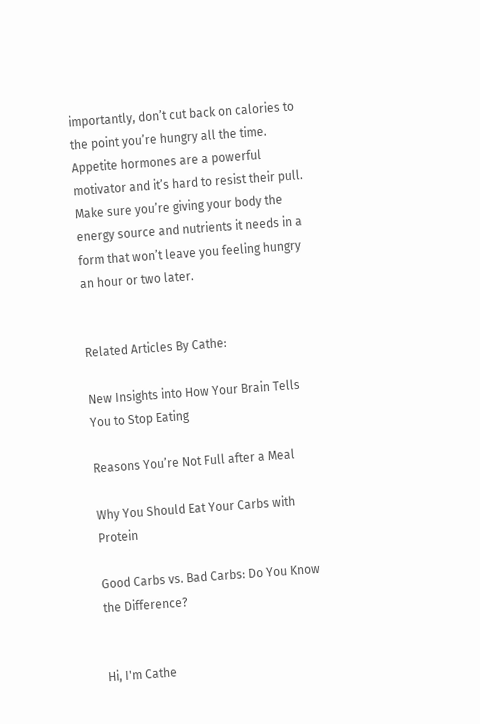importantly, don’t cut back on calories to the point you’re hungry all the time. Appetite hormones are a powerful motivator and it’s hard to resist their pull. Make sure you’re giving your body the energy source and nutrients it needs in a form that won’t leave you feeling hungry an hour or two later.


Related Articles By Cathe:

New Insights into How Your Brain Tells You to Stop Eating

Reasons You’re Not Full after a Meal

Why You Should Eat Your Carbs with Protein

Good Carbs vs. Bad Carbs: Do You Know the Difference?


Hi, I'm Cathe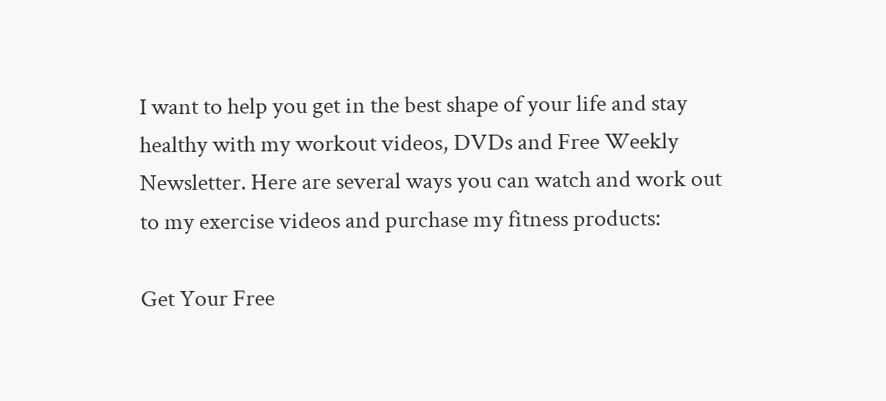I want to help you get in the best shape of your life and stay healthy with my workout videos, DVDs and Free Weekly Newsletter. Here are several ways you can watch and work out to my exercise videos and purchase my fitness products:

Get Your Free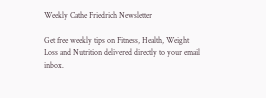Weekly Cathe Friedrich Newsletter

Get free weekly tips on Fitness, Health, Weight Loss and Nutrition delivered directly to your email inbox.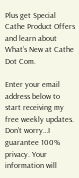Plus get Special Cathe Product Offers and learn about What’s New at Cathe Dot Com.

Enter your email address below to start receiving my free weekly updates. Don’t worry…I guarantee 100% privacy. Your information will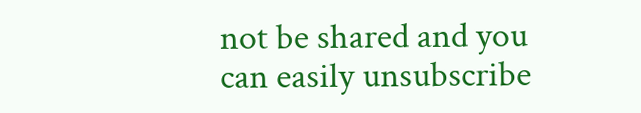not be shared and you can easily unsubscribe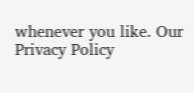whenever you like. Our Privacy Policy